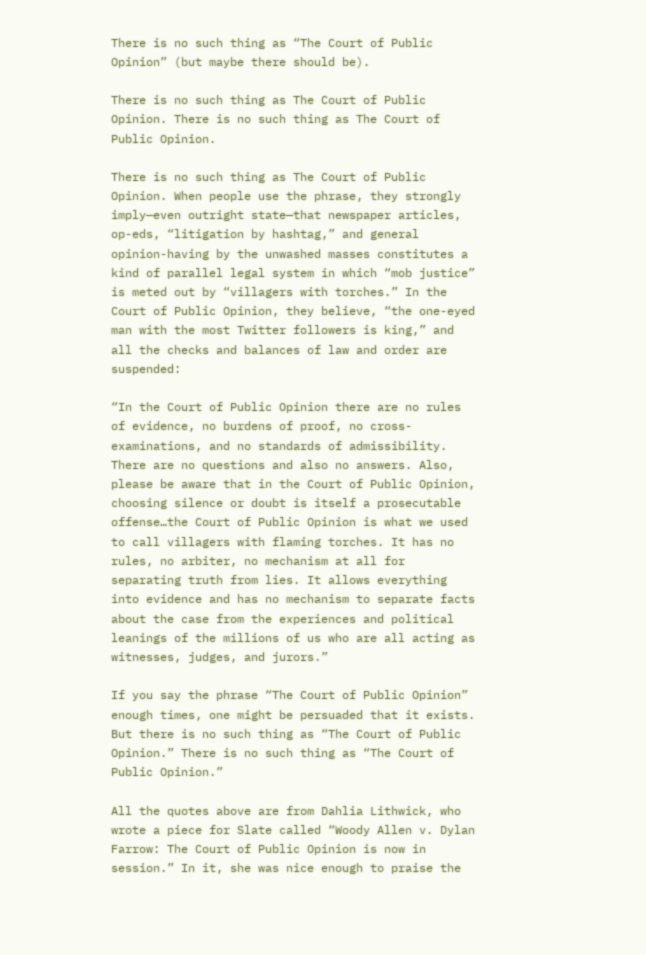There is no such thing as “The Court of Public Opinion” (but maybe there should be).

There is no such thing as The Court of Public Opinion. There is no such thing as The Court of Public Opinion.

There is no such thing as The Court of Public Opinion. When people use the phrase, they strongly imply—even outright state—that newspaper articles, op-eds, “litigation by hashtag,” and general opinion-having by the unwashed masses constitutes a kind of parallel legal system in which “mob justice” is meted out by “villagers with torches.” In the Court of Public Opinion, they believe, “the one-eyed man with the most Twitter followers is king,” and all the checks and balances of law and order are suspended:

“In the Court of Public Opinion there are no rules of evidence, no burdens of proof, no cross-examinations, and no standards of admissibility. There are no questions and also no answers. Also, please be aware that in the Court of Public Opinion, choosing silence or doubt is itself a prosecutable offense…the Court of Public Opinion is what we used to call villagers with flaming torches. It has no rules, no arbiter, no mechanism at all for separating truth from lies. It allows everything into evidence and has no mechanism to separate facts about the case from the experiences and political leanings of the millions of us who are all acting as witnesses, judges, and jurors.”

If you say the phrase “The Court of Public Opinion” enough times, one might be persuaded that it exists. But there is no such thing as “The Court of Public Opinion.” There is no such thing as “The Court of Public Opinion.”

All the quotes above are from Dahlia Lithwick, who wrote a piece for Slate called “Woody Allen v. Dylan Farrow: The Court of Public Opinion is now in session.” In it, she was nice enough to praise the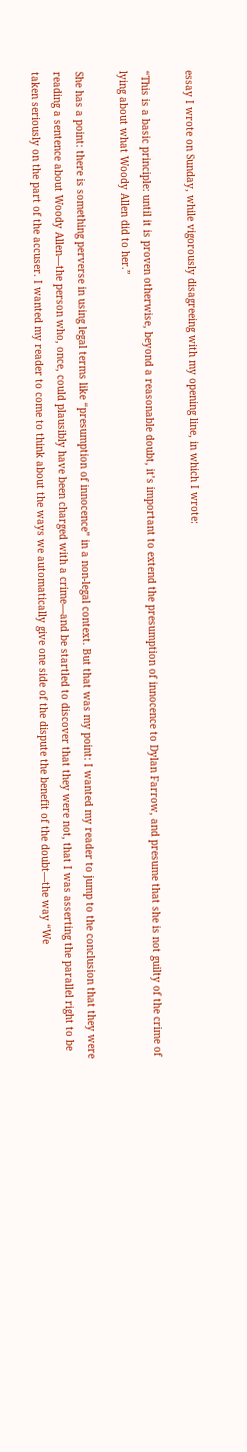essay I wrote on Sunday, while vigorously disagreeing with my opening line, in which I wrote:

“This is a basic principle: until it is proven otherwise, beyond a reasonable doubt, it’s important to extend the presumption of innocence to Dylan Farrow, and presume that she is not guilty of the crime of lying about what Woody Allen did to her.”

She has a point: there is something perverse in using legal terms like “presumption of innocence” in a non-legal context. But that was my point: I wanted my reader to jump to the conclusion that they were reading a sentence about Woody Allen—the person who, once, could plausibly have been charged with a crime—and be startled to discover that they were not, that I was asserting the parallel right to be taken seriously on the part of the accuser. I wanted my reader to come to think about the ways we automatically give one side of the dispute the benefit of the doubt—the way “We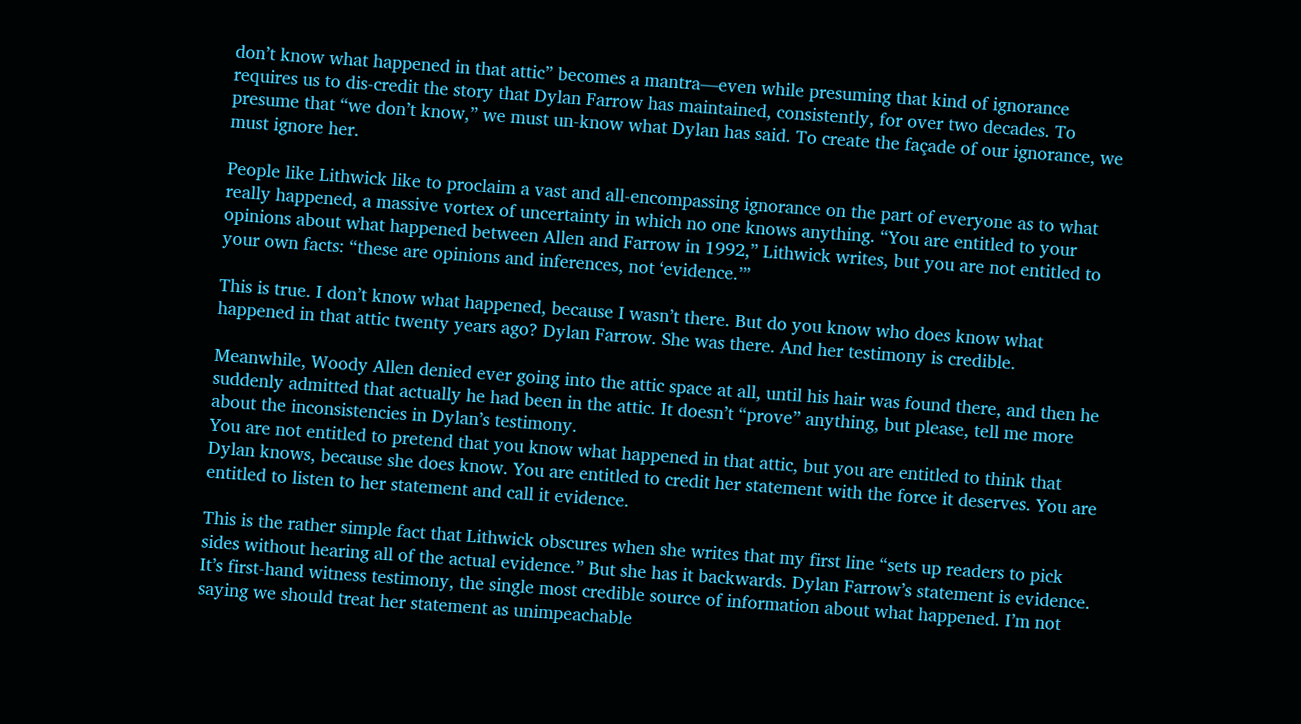don’t know what happened in that attic” becomes a mantra—even while presuming that kind of ignorance requires us to dis-credit the story that Dylan Farrow has maintained, consistently, for over two decades. To presume that “we don’t know,” we must un-know what Dylan has said. To create the façade of our ignorance, we must ignore her.

People like Lithwick like to proclaim a vast and all-encompassing ignorance on the part of everyone as to what really happened, a massive vortex of uncertainty in which no one knows anything. “You are entitled to your opinions about what happened between Allen and Farrow in 1992,” Lithwick writes, but you are not entitled to your own facts: “these are opinions and inferences, not ‘evidence.’”

This is true. I don’t know what happened, because I wasn’t there. But do you know who does know what happened in that attic twenty years ago? Dylan Farrow. She was there. And her testimony is credible.

Meanwhile, Woody Allen denied ever going into the attic space at all, until his hair was found there, and then he suddenly admitted that actually he had been in the attic. It doesn’t “prove” anything, but please, tell me more about the inconsistencies in Dylan’s testimony.
You are not entitled to pretend that you know what happened in that attic, but you are entitled to think that Dylan knows, because she does know. You are entitled to credit her statement with the force it deserves. You are entitled to listen to her statement and call it evidence.

This is the rather simple fact that Lithwick obscures when she writes that my first line “sets up readers to pick sides without hearing all of the actual evidence.” But she has it backwards. Dylan Farrow’s statement is evidence. It’s first-hand witness testimony, the single most credible source of information about what happened. I’m not saying we should treat her statement as unimpeachable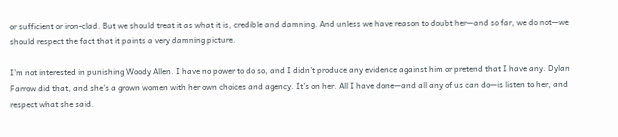or sufficient or iron-clad. But we should treat it as what it is, credible and damning. And unless we have reason to doubt her—and so far, we do not—we should respect the fact that it paints a very damning picture.

I’m not interested in punishing Woody Allen. I have no power to do so, and I didn’t produce any evidence against him or pretend that I have any. Dylan Farrow did that, and she’s a grown women with her own choices and agency. It’s on her. All I have done—and all any of us can do—is listen to her, and respect what she said.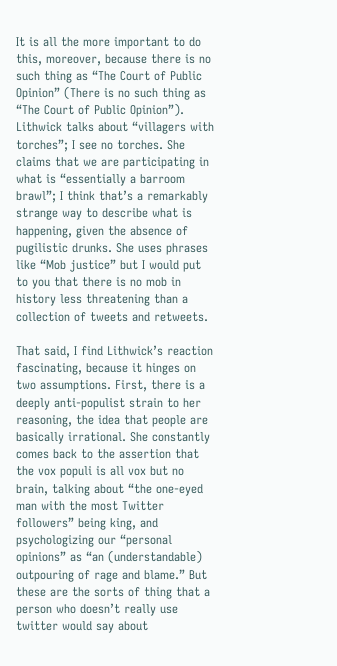It is all the more important to do this, moreover, because there is no such thing as “The Court of Public Opinion” (There is no such thing as “The Court of Public Opinion”). Lithwick talks about “villagers with torches”; I see no torches. She claims that we are participating in what is “essentially a barroom brawl”; I think that’s a remarkably strange way to describe what is happening, given the absence of pugilistic drunks. She uses phrases like “Mob justice” but I would put to you that there is no mob in history less threatening than a collection of tweets and retweets.

That said, I find Lithwick’s reaction fascinating, because it hinges on two assumptions. First, there is a deeply anti-populist strain to her reasoning, the idea that people are basically irrational. She constantly comes back to the assertion that the vox populi is all vox but no brain, talking about “the one-eyed man with the most Twitter followers” being king, and psychologizing our “personal opinions” as “an (understandable) outpouring of rage and blame.” But these are the sorts of thing that a person who doesn’t really use twitter would say about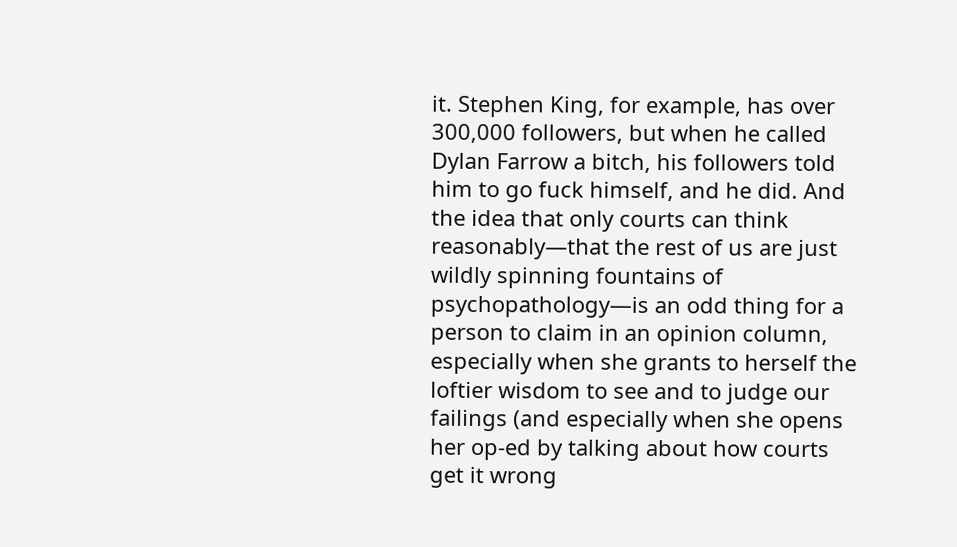it. Stephen King, for example, has over 300,000 followers, but when he called Dylan Farrow a bitch, his followers told him to go fuck himself, and he did. And the idea that only courts can think reasonably—that the rest of us are just wildly spinning fountains of psychopathology—is an odd thing for a person to claim in an opinion column, especially when she grants to herself the loftier wisdom to see and to judge our failings (and especially when she opens her op-ed by talking about how courts get it wrong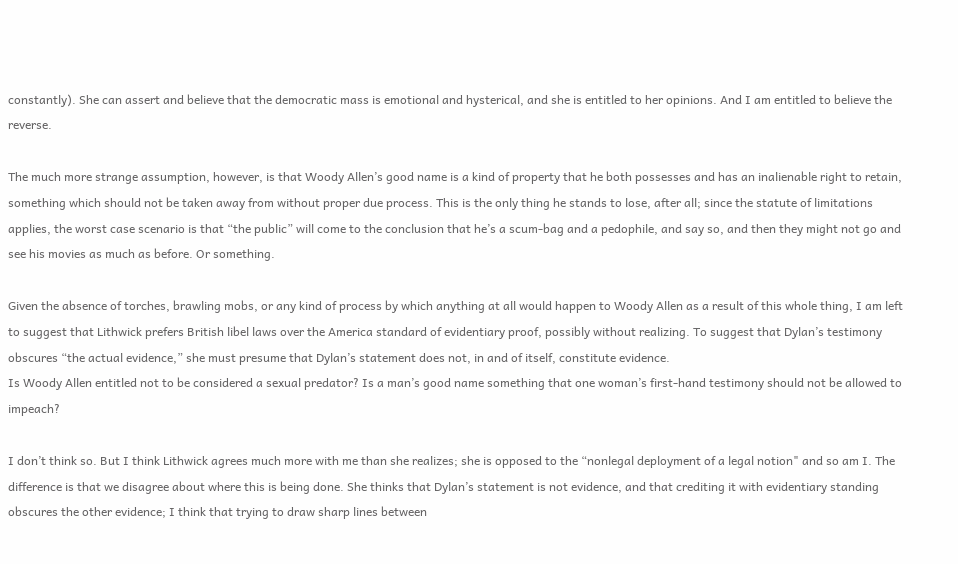constantly). She can assert and believe that the democratic mass is emotional and hysterical, and she is entitled to her opinions. And I am entitled to believe the reverse.

The much more strange assumption, however, is that Woody Allen’s good name is a kind of property that he both possesses and has an inalienable right to retain, something which should not be taken away from without proper due process. This is the only thing he stands to lose, after all; since the statute of limitations applies, the worst case scenario is that “the public” will come to the conclusion that he’s a scum-bag and a pedophile, and say so, and then they might not go and see his movies as much as before. Or something.

Given the absence of torches, brawling mobs, or any kind of process by which anything at all would happen to Woody Allen as a result of this whole thing, I am left to suggest that Lithwick prefers British libel laws over the America standard of evidentiary proof, possibly without realizing. To suggest that Dylan’s testimony obscures “the actual evidence,” she must presume that Dylan’s statement does not, in and of itself, constitute evidence.
Is Woody Allen entitled not to be considered a sexual predator? Is a man’s good name something that one woman’s first-hand testimony should not be allowed to impeach?

I don’t think so. But I think Lithwick agrees much more with me than she realizes; she is opposed to the “nonlegal deployment of a legal notion" and so am I. The difference is that we disagree about where this is being done. She thinks that Dylan’s statement is not evidence, and that crediting it with evidentiary standing obscures the other evidence; I think that trying to draw sharp lines between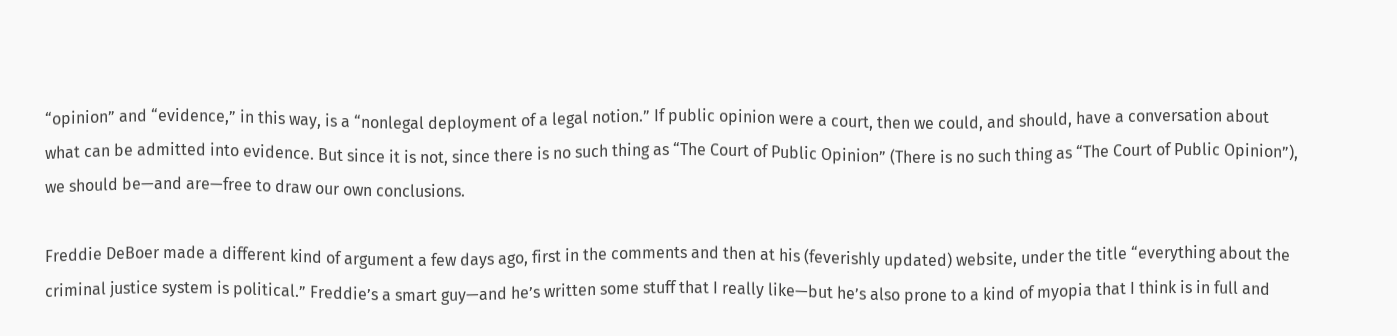“opinion” and “evidence,” in this way, is a “nonlegal deployment of a legal notion.” If public opinion were a court, then we could, and should, have a conversation about what can be admitted into evidence. But since it is not, since there is no such thing as “The Court of Public Opinion” (There is no such thing as “The Court of Public Opinion”), we should be—and are—free to draw our own conclusions.

Freddie DeBoer made a different kind of argument a few days ago, first in the comments and then at his (feverishly updated) website, under the title “everything about the criminal justice system is political.” Freddie’s a smart guy—and he’s written some stuff that I really like—but he’s also prone to a kind of myopia that I think is in full and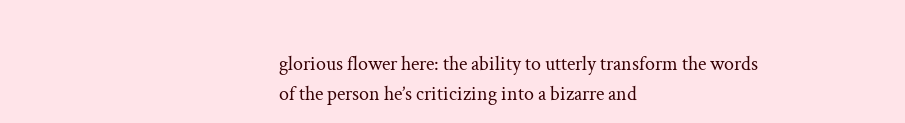glorious flower here: the ability to utterly transform the words of the person he’s criticizing into a bizarre and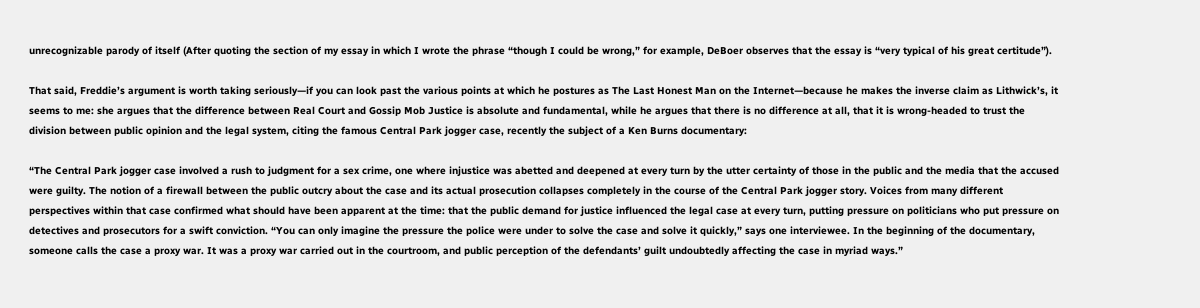unrecognizable parody of itself (After quoting the section of my essay in which I wrote the phrase “though I could be wrong,” for example, DeBoer observes that the essay is “very typical of his great certitude”).

That said, Freddie’s argument is worth taking seriously—if you can look past the various points at which he postures as The Last Honest Man on the Internet—because he makes the inverse claim as Lithwick’s, it seems to me: she argues that the difference between Real Court and Gossip Mob Justice is absolute and fundamental, while he argues that there is no difference at all, that it is wrong-headed to trust the division between public opinion and the legal system, citing the famous Central Park jogger case, recently the subject of a Ken Burns documentary:

“The Central Park jogger case involved a rush to judgment for a sex crime, one where injustice was abetted and deepened at every turn by the utter certainty of those in the public and the media that the accused were guilty. The notion of a firewall between the public outcry about the case and its actual prosecution collapses completely in the course of the Central Park jogger story. Voices from many different perspectives within that case confirmed what should have been apparent at the time: that the public demand for justice influenced the legal case at every turn, putting pressure on politicians who put pressure on detectives and prosecutors for a swift conviction. “You can only imagine the pressure the police were under to solve the case and solve it quickly,” says one interviewee. In the beginning of the documentary, someone calls the case a proxy war. It was a proxy war carried out in the courtroom, and public perception of the defendants’ guilt undoubtedly affecting the case in myriad ways.”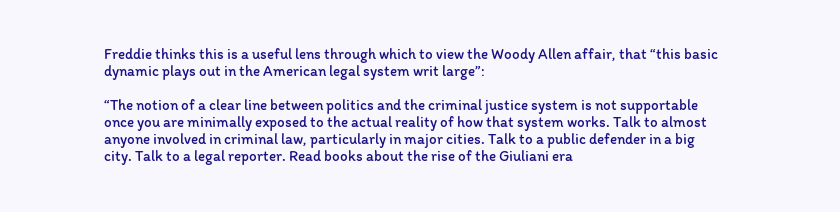Freddie thinks this is a useful lens through which to view the Woody Allen affair, that “this basic dynamic plays out in the American legal system writ large”:

“The notion of a clear line between politics and the criminal justice system is not supportable once you are minimally exposed to the actual reality of how that system works. Talk to almost anyone involved in criminal law, particularly in major cities. Talk to a public defender in a big city. Talk to a legal reporter. Read books about the rise of the Giuliani era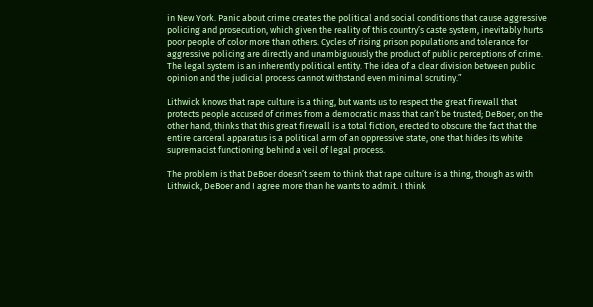in New York. Panic about crime creates the political and social conditions that cause aggressive policing and prosecution, which given the reality of this country’s caste system, inevitably hurts poor people of color more than others. Cycles of rising prison populations and tolerance for aggressive policing are directly and unambiguously the product of public perceptions of crime. The legal system is an inherently political entity. The idea of a clear division between public opinion and the judicial process cannot withstand even minimal scrutiny.”

Lithwick knows that rape culture is a thing, but wants us to respect the great firewall that protects people accused of crimes from a democratic mass that can’t be trusted; DeBoer, on the other hand, thinks that this great firewall is a total fiction, erected to obscure the fact that the entire carceral apparatus is a political arm of an oppressive state, one that hides its white supremacist functioning behind a veil of legal process.

The problem is that DeBoer doesn’t seem to think that rape culture is a thing, though as with Lithwick, DeBoer and I agree more than he wants to admit. I think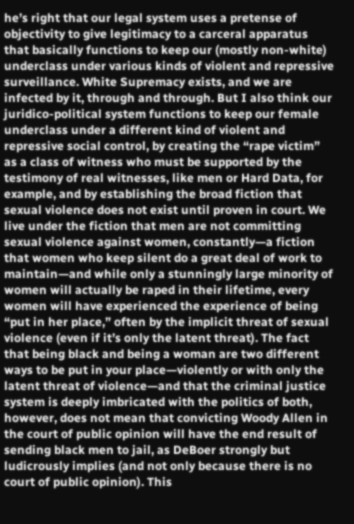he’s right that our legal system uses a pretense of objectivity to give legitimacy to a carceral apparatus that basically functions to keep our (mostly non-white) underclass under various kinds of violent and repressive surveillance. White Supremacy exists, and we are infected by it, through and through. But I also think our juridico-political system functions to keep our female underclass under a different kind of violent and repressive social control, by creating the “rape victim” as a class of witness who must be supported by the testimony of real witnesses, like men or Hard Data, for example, and by establishing the broad fiction that sexual violence does not exist until proven in court. We live under the fiction that men are not committing sexual violence against women, constantly—a fiction that women who keep silent do a great deal of work to maintain—and while only a stunningly large minority of women will actually be raped in their lifetime, every women will have experienced the experience of being “put in her place,” often by the implicit threat of sexual violence (even if it’s only the latent threat). The fact that being black and being a woman are two different ways to be put in your place—violently or with only the latent threat of violence—and that the criminal justice system is deeply imbricated with the politics of both, however, does not mean that convicting Woody Allen in the court of public opinion will have the end result of sending black men to jail, as DeBoer strongly but ludicrously implies (and not only because there is no court of public opinion). This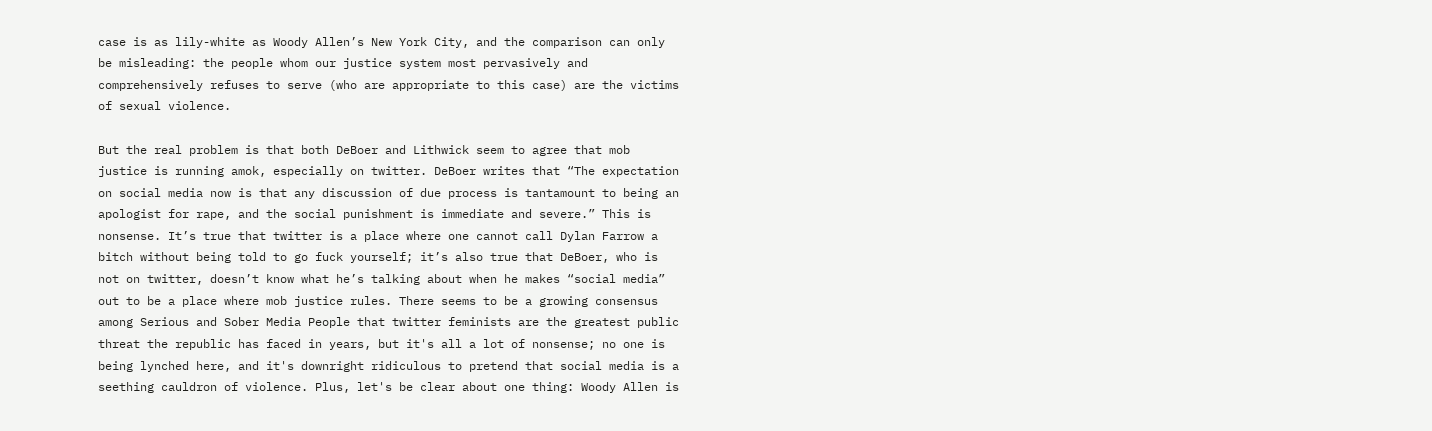case is as lily-white as Woody Allen’s New York City, and the comparison can only be misleading: the people whom our justice system most pervasively and comprehensively refuses to serve (who are appropriate to this case) are the victims of sexual violence.

But the real problem is that both DeBoer and Lithwick seem to agree that mob justice is running amok, especially on twitter. DeBoer writes that “The expectation on social media now is that any discussion of due process is tantamount to being an apologist for rape, and the social punishment is immediate and severe.” This is nonsense. It’s true that twitter is a place where one cannot call Dylan Farrow a bitch without being told to go fuck yourself; it’s also true that DeBoer, who is not on twitter, doesn’t know what he’s talking about when he makes “social media” out to be a place where mob justice rules. There seems to be a growing consensus among Serious and Sober Media People that twitter feminists are the greatest public threat the republic has faced in years, but it's all a lot of nonsense; no one is being lynched here, and it's downright ridiculous to pretend that social media is a seething cauldron of violence. Plus, let's be clear about one thing: Woody Allen is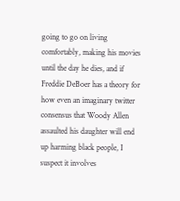going to go on living comfortably, making his movies until the day he dies, and if Freddie DeBoer has a theory for how even an imaginary twitter consensus that Woody Allen assaulted his daughter will end up harming black people, I suspect it involves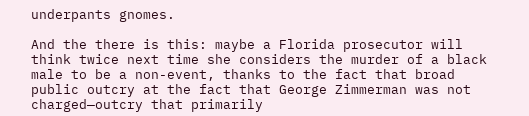underpants gnomes.

And the there is this: maybe a Florida prosecutor will think twice next time she considers the murder of a black male to be a non-event, thanks to the fact that broad public outcry at the fact that George Zimmerman was not charged—outcry that primarily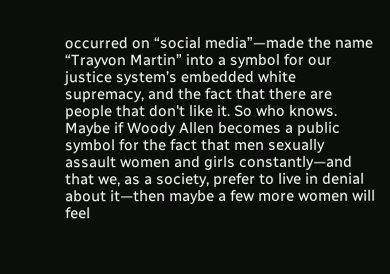occurred on “social media”—made the name “Trayvon Martin” into a symbol for our justice system’s embedded white supremacy, and the fact that there are people that don't like it. So who knows. Maybe if Woody Allen becomes a public symbol for the fact that men sexually assault women and girls constantly—and that we, as a society, prefer to live in denial about it—then maybe a few more women will feel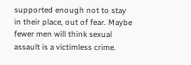supported enough not to stay in their place, out of fear. Maybe fewer men will think sexual assault is a victimless crime.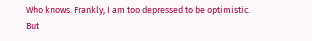Who knows. Frankly, I am too depressed to be optimistic. But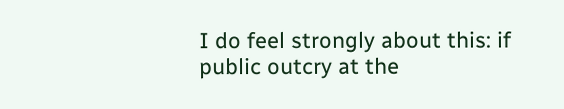I do feel strongly about this: if public outcry at the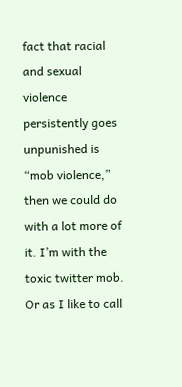fact that racial and sexual violence persistently goes unpunished is “mob violence,” then we could do with a lot more of it. I’m with the toxic twitter mob. Or as I like to call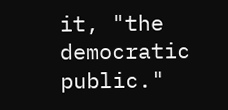it, "the democratic public."